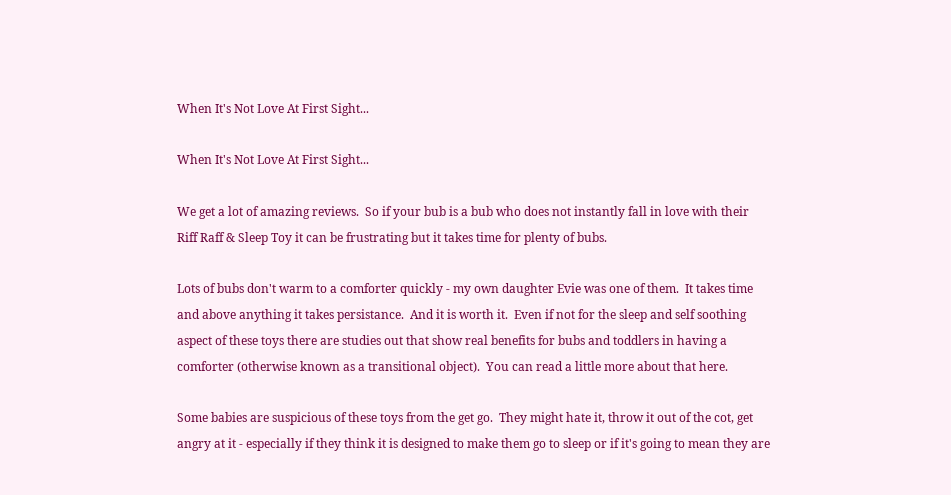When It's Not Love At First Sight...

When It's Not Love At First Sight...

We get a lot of amazing reviews.  So if your bub is a bub who does not instantly fall in love with their Riff Raff & Sleep Toy it can be frustrating but it takes time for plenty of bubs.

Lots of bubs don't warm to a comforter quickly - my own daughter Evie was one of them.  It takes time and above anything it takes persistance.  And it is worth it.  Even if not for the sleep and self soothing aspect of these toys there are studies out that show real benefits for bubs and toddlers in having a comforter (otherwise known as a transitional object).  You can read a little more about that here.

Some babies are suspicious of these toys from the get go.  They might hate it, throw it out of the cot, get angry at it - especially if they think it is designed to make them go to sleep or if it's going to mean they are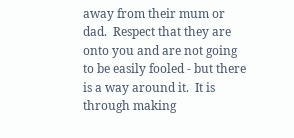away from their mum or dad.  Respect that they are onto you and are not going to be easily fooled - but there is a way around it.  It is through making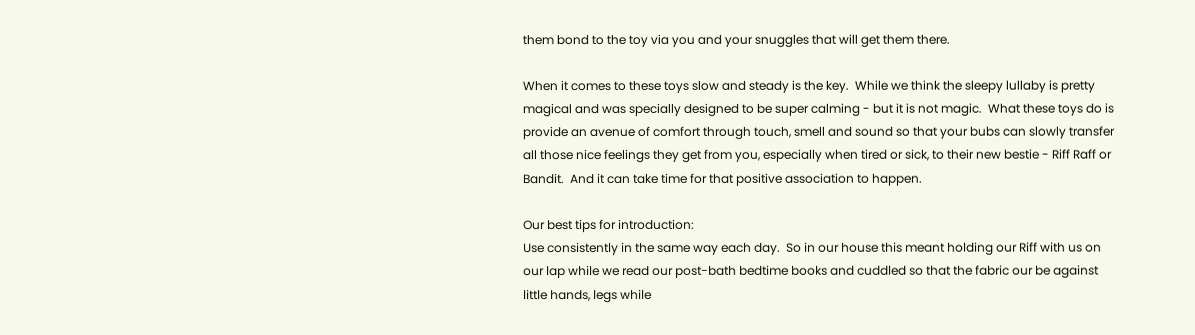them bond to the toy via you and your snuggles that will get them there.

When it comes to these toys slow and steady is the key.  While we think the sleepy lullaby is pretty magical and was specially designed to be super calming - but it is not magic.  What these toys do is provide an avenue of comfort through touch, smell and sound so that your bubs can slowly transfer all those nice feelings they get from you, especially when tired or sick, to their new bestie - Riff Raff or Bandit.  And it can take time for that positive association to happen.

Our best tips for introduction:
Use consistently in the same way each day.  So in our house this meant holding our Riff with us on our lap while we read our post-bath bedtime books and cuddled so that the fabric our be against little hands, legs while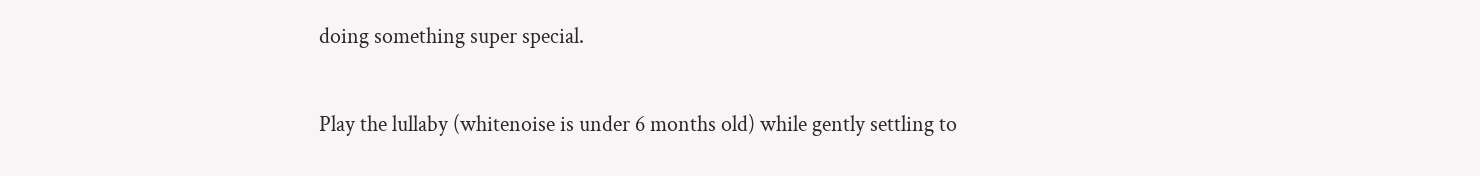doing something super special.

Play the lullaby (whitenoise is under 6 months old) while gently settling to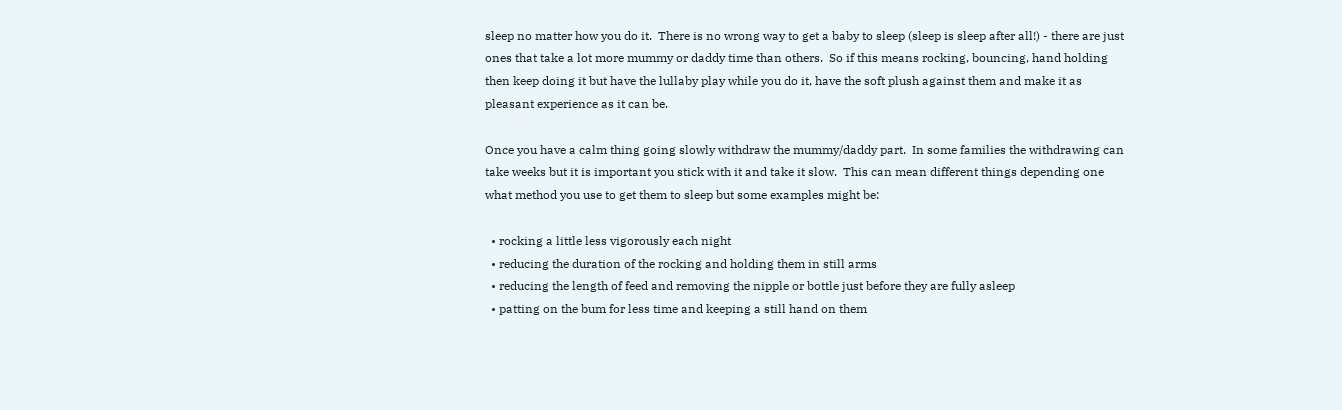sleep no matter how you do it.  There is no wrong way to get a baby to sleep (sleep is sleep after all!) - there are just ones that take a lot more mummy or daddy time than others.  So if this means rocking, bouncing, hand holding then keep doing it but have the lullaby play while you do it, have the soft plush against them and make it as pleasant experience as it can be.

Once you have a calm thing going slowly withdraw the mummy/daddy part.  In some families the withdrawing can take weeks but it is important you stick with it and take it slow.  This can mean different things depending one what method you use to get them to sleep but some examples might be:

  • rocking a little less vigorously each night
  • reducing the duration of the rocking and holding them in still arms
  • reducing the length of feed and removing the nipple or bottle just before they are fully asleep
  • patting on the bum for less time and keeping a still hand on them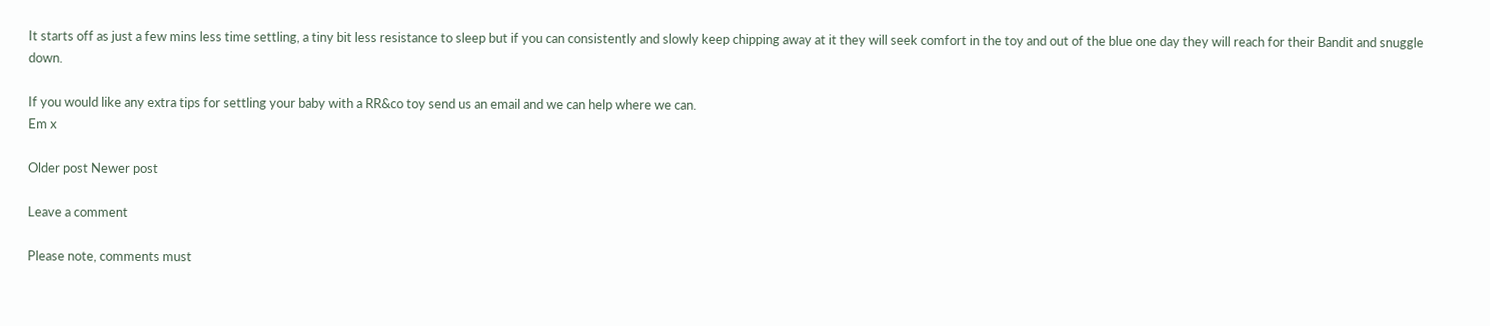It starts off as just a few mins less time settling, a tiny bit less resistance to sleep but if you can consistently and slowly keep chipping away at it they will seek comfort in the toy and out of the blue one day they will reach for their Bandit and snuggle down.

If you would like any extra tips for settling your baby with a RR&co toy send us an email and we can help where we can.
Em x

Older post Newer post

Leave a comment

Please note, comments must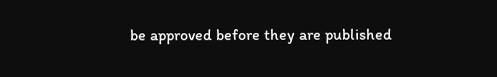be approved before they are published